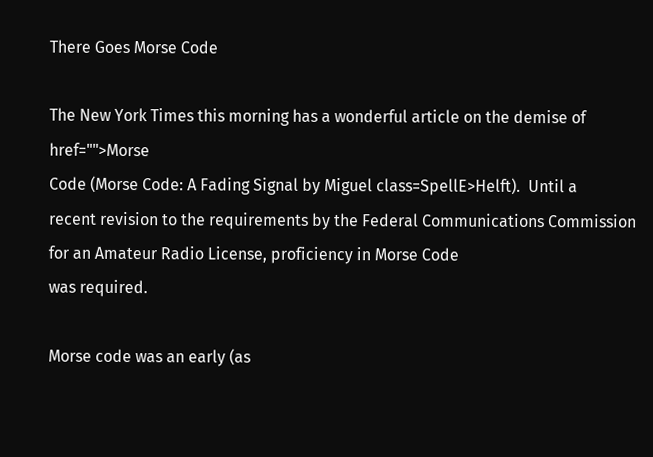There Goes Morse Code

The New York Times this morning has a wonderful article on the demise of href="">Morse
Code (Morse Code: A Fading Signal by Miguel class=SpellE>Helft).  Until a
recent revision to the requirements by the Federal Communications Commission
for an Amateur Radio License, proficiency in Morse Code
was required.

Morse code was an early (as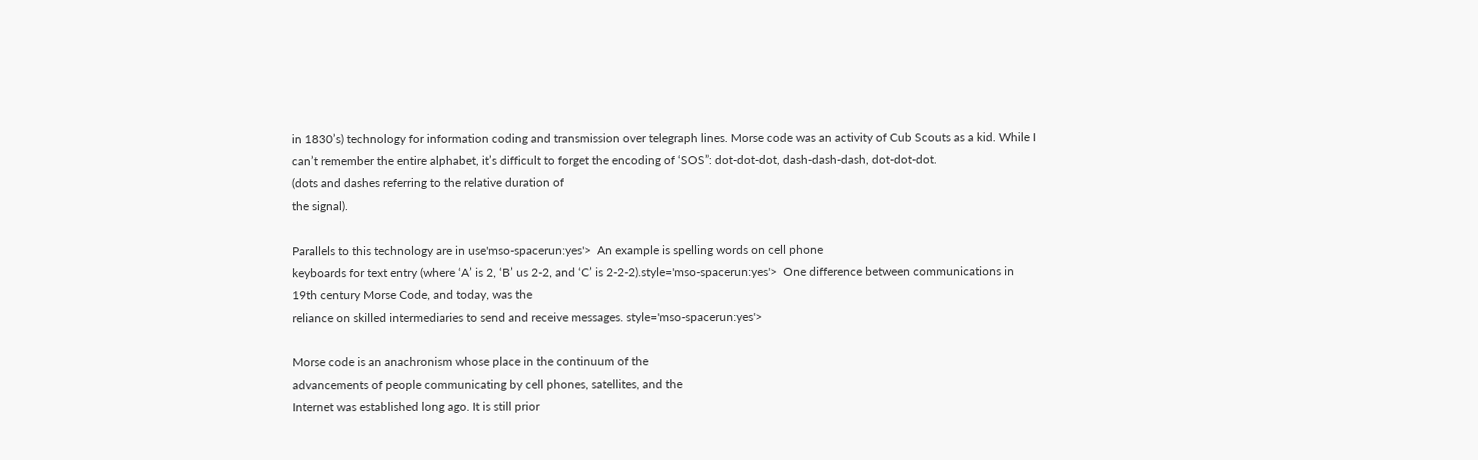in 1830’s) technology for information coding and transmission over telegraph lines. Morse code was an activity of Cub Scouts as a kid. While I can’t remember the entire alphabet, it’s difficult to forget the encoding of ‘SOS”: dot-dot-dot, dash-dash-dash, dot-dot-dot.
(dots and dashes referring to the relative duration of
the signal).

Parallels to this technology are in use'mso-spacerun:yes'>  An example is spelling words on cell phone
keyboards for text entry (where ‘A’ is 2, ‘B’ us 2-2, and ‘C’ is 2-2-2).style='mso-spacerun:yes'>  One difference between communications in
19th century Morse Code, and today, was the
reliance on skilled intermediaries to send and receive messages. style='mso-spacerun:yes'>

Morse code is an anachronism whose place in the continuum of the
advancements of people communicating by cell phones, satellites, and the
Internet was established long ago. It is still prior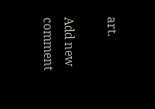art.

Add new comment